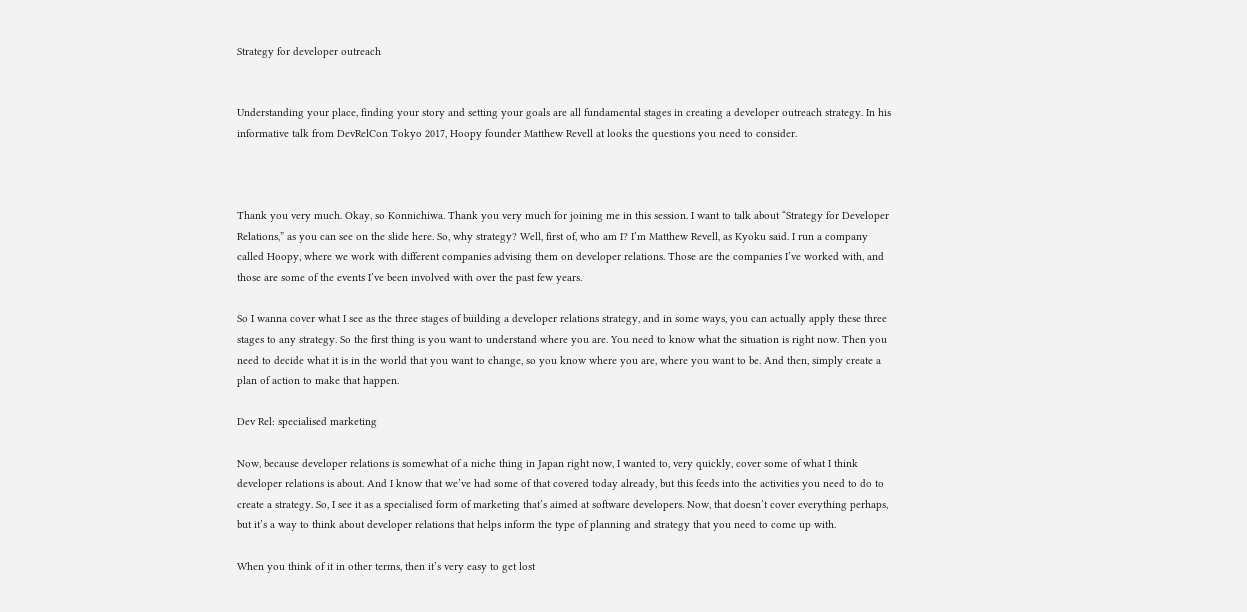Strategy for developer outreach


Understanding your place, finding your story and setting your goals are all fundamental stages in creating a developer outreach strategy. In his informative talk from DevRelCon Tokyo 2017, Hoopy founder Matthew Revell at looks the questions you need to consider.



Thank you very much. Okay, so Konnichiwa. Thank you very much for joining me in this session. I want to talk about “Strategy for Developer Relations,” as you can see on the slide here. So, why strategy? Well, first of, who am I? I’m Matthew Revell, as Kyoku said. I run a company called Hoopy, where we work with different companies advising them on developer relations. Those are the companies I’ve worked with, and those are some of the events I’ve been involved with over the past few years.

So I wanna cover what I see as the three stages of building a developer relations strategy, and in some ways, you can actually apply these three stages to any strategy. So the first thing is you want to understand where you are. You need to know what the situation is right now. Then you need to decide what it is in the world that you want to change, so you know where you are, where you want to be. And then, simply create a plan of action to make that happen.

Dev Rel: specialised marketing

Now, because developer relations is somewhat of a niche thing in Japan right now, I wanted to, very quickly, cover some of what I think developer relations is about. And I know that we’ve had some of that covered today already, but this feeds into the activities you need to do to create a strategy. So, I see it as a specialised form of marketing that’s aimed at software developers. Now, that doesn’t cover everything perhaps, but it’s a way to think about developer relations that helps inform the type of planning and strategy that you need to come up with.

When you think of it in other terms, then it’s very easy to get lost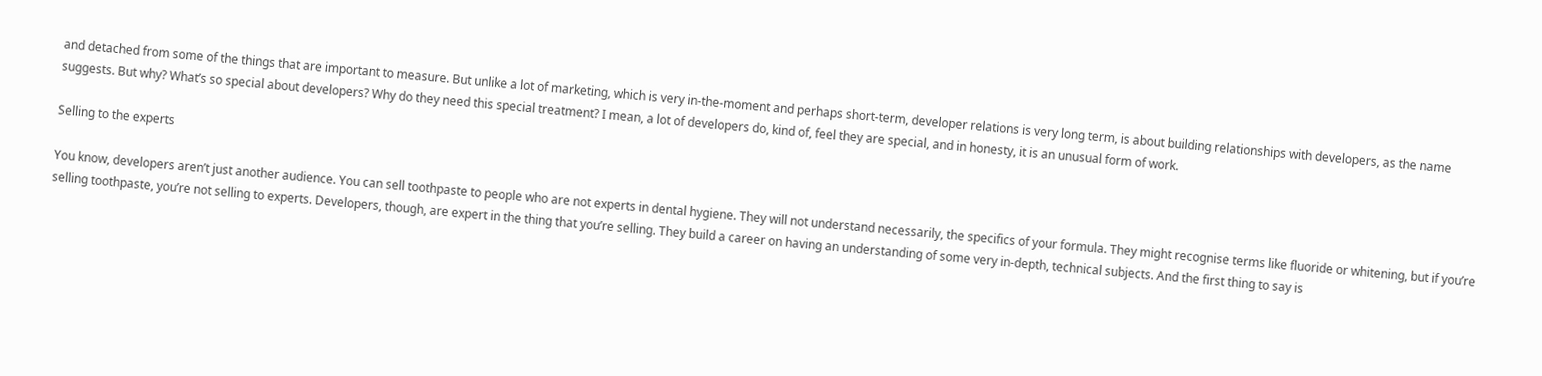and detached from some of the things that are important to measure. But unlike a lot of marketing, which is very in-the-moment and perhaps short-term, developer relations is very long term, is about building relationships with developers, as the name suggests. But why? What’s so special about developers? Why do they need this special treatment? I mean, a lot of developers do, kind of, feel they are special, and in honesty, it is an unusual form of work.

Selling to the experts

You know, developers aren’t just another audience. You can sell toothpaste to people who are not experts in dental hygiene. They will not understand necessarily, the specifics of your formula. They might recognise terms like fluoride or whitening, but if you’re selling toothpaste, you’re not selling to experts. Developers, though, are expert in the thing that you’re selling. They build a career on having an understanding of some very in-depth, technical subjects. And the first thing to say is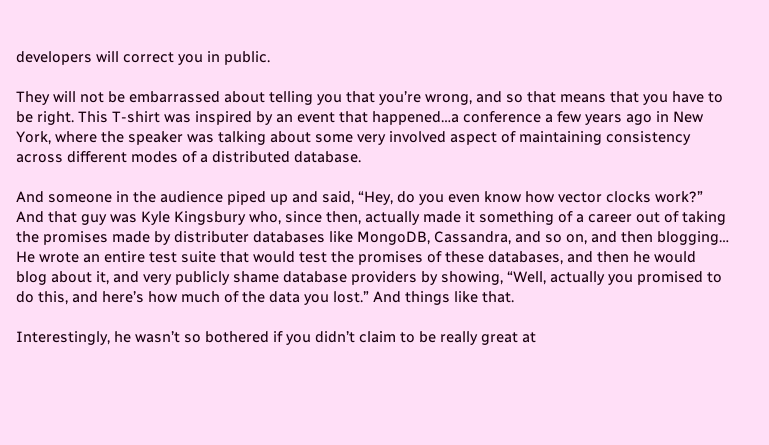developers will correct you in public.

They will not be embarrassed about telling you that you’re wrong, and so that means that you have to be right. This T-shirt was inspired by an event that happened…a conference a few years ago in New York, where the speaker was talking about some very involved aspect of maintaining consistency across different modes of a distributed database.

And someone in the audience piped up and said, “Hey, do you even know how vector clocks work?” And that guy was Kyle Kingsbury who, since then, actually made it something of a career out of taking the promises made by distributer databases like MongoDB, Cassandra, and so on, and then blogging… He wrote an entire test suite that would test the promises of these databases, and then he would blog about it, and very publicly shame database providers by showing, “Well, actually you promised to do this, and here’s how much of the data you lost.” And things like that.

Interestingly, he wasn’t so bothered if you didn’t claim to be really great at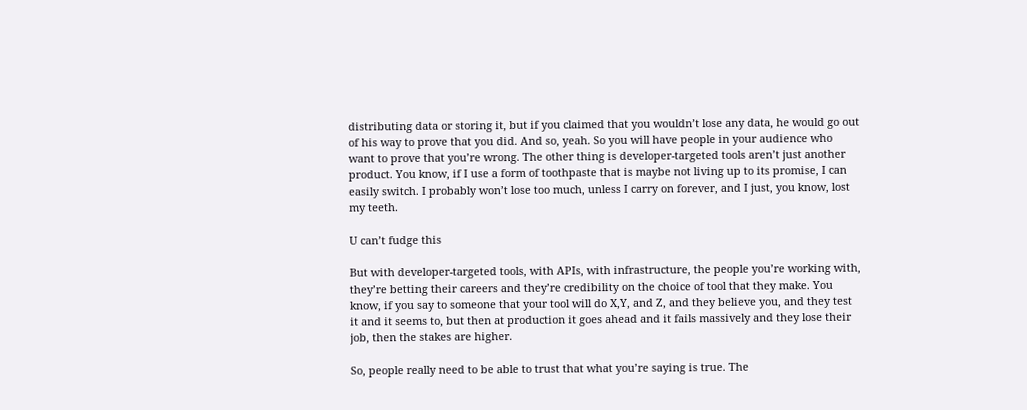distributing data or storing it, but if you claimed that you wouldn’t lose any data, he would go out of his way to prove that you did. And so, yeah. So you will have people in your audience who want to prove that you’re wrong. The other thing is developer-targeted tools aren’t just another product. You know, if I use a form of toothpaste that is maybe not living up to its promise, I can easily switch. I probably won’t lose too much, unless I carry on forever, and I just, you know, lost my teeth.

U can’t fudge this

But with developer-targeted tools, with APIs, with infrastructure, the people you’re working with, they’re betting their careers and they’re credibility on the choice of tool that they make. You know, if you say to someone that your tool will do X,Y, and Z, and they believe you, and they test it and it seems to, but then at production it goes ahead and it fails massively and they lose their job, then the stakes are higher.

So, people really need to be able to trust that what you’re saying is true. The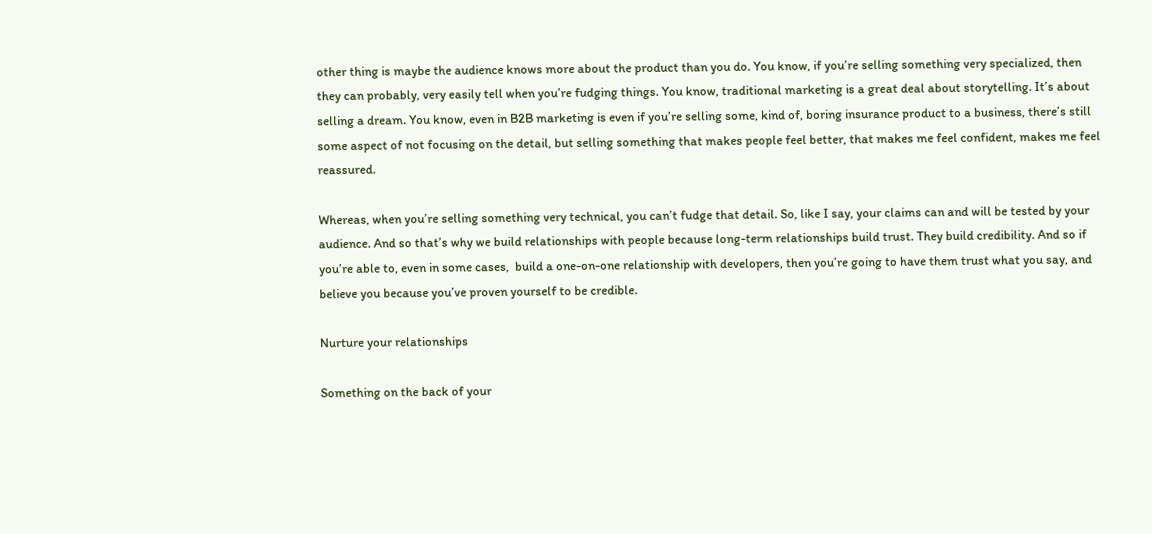other thing is maybe the audience knows more about the product than you do. You know, if you’re selling something very specialized, then they can probably, very easily tell when you’re fudging things. You know, traditional marketing is a great deal about storytelling. It’s about selling a dream. You know, even in B2B marketing is even if you’re selling some, kind of, boring insurance product to a business, there’s still some aspect of not focusing on the detail, but selling something that makes people feel better, that makes me feel confident, makes me feel reassured.

Whereas, when you’re selling something very technical, you can’t fudge that detail. So, like I say, your claims can and will be tested by your audience. And so that’s why we build relationships with people because long-term relationships build trust. They build credibility. And so if you’re able to, even in some cases,  build a one-on-one relationship with developers, then you’re going to have them trust what you say, and believe you because you’ve proven yourself to be credible.

Nurture your relationships

Something on the back of your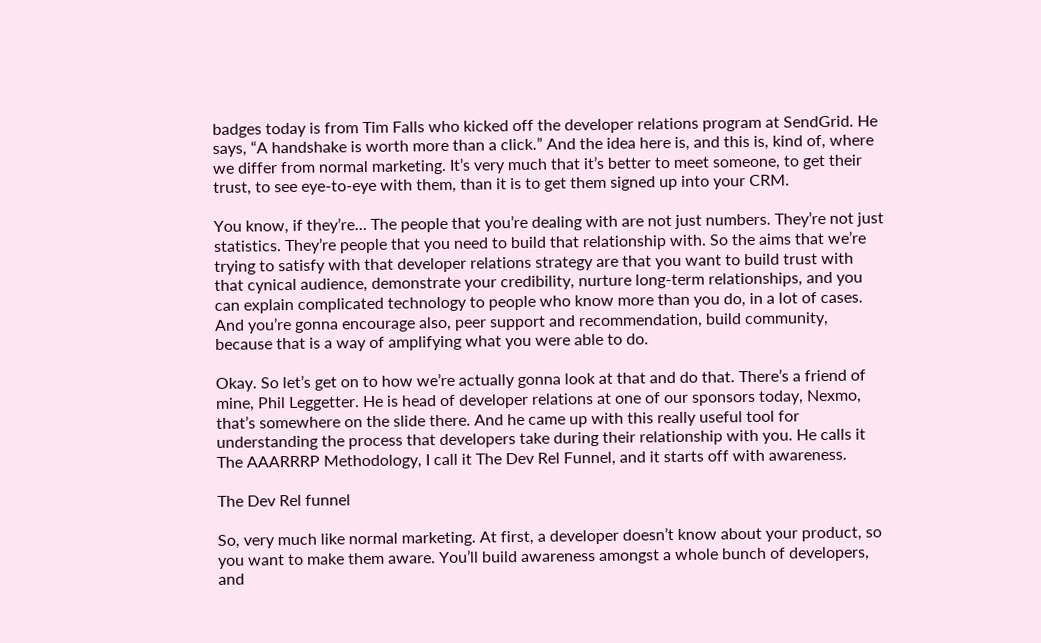badges today is from Tim Falls who kicked off the developer relations program at SendGrid. He says, “A handshake is worth more than a click.” And the idea here is, and this is, kind of, where we differ from normal marketing. It’s very much that it’s better to meet someone, to get their trust, to see eye-to-eye with them, than it is to get them signed up into your CRM.

You know, if they’re… The people that you’re dealing with are not just numbers. They’re not just statistics. They’re people that you need to build that relationship with. So the aims that we’re trying to satisfy with that developer relations strategy are that you want to build trust with that cynical audience, demonstrate your credibility, nurture long-term relationships, and you can explain complicated technology to people who know more than you do, in a lot of cases. And you’re gonna encourage also, peer support and recommendation, build community, because that is a way of amplifying what you were able to do.

Okay. So let’s get on to how we’re actually gonna look at that and do that. There’s a friend of mine, Phil Leggetter. He is head of developer relations at one of our sponsors today, Nexmo, that’s somewhere on the slide there. And he came up with this really useful tool for understanding the process that developers take during their relationship with you. He calls it The AAARRRP Methodology, I call it The Dev Rel Funnel, and it starts off with awareness.

The Dev Rel funnel

So, very much like normal marketing. At first, a developer doesn’t know about your product, so you want to make them aware. You’ll build awareness amongst a whole bunch of developers, and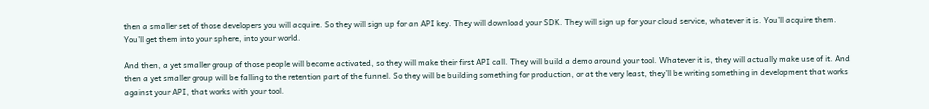then a smaller set of those developers you will acquire. So they will sign up for an API key. They will download your SDK. They will sign up for your cloud service, whatever it is. You’ll acquire them. You’ll get them into your sphere, into your world.

And then, a yet smaller group of those people will become activated, so they will make their first API call. They will build a demo around your tool. Whatever it is, they will actually make use of it. And then a yet smaller group will be falling to the retention part of the funnel. So they will be building something for production, or at the very least, they’ll be writing something in development that works against your API, that works with your tool.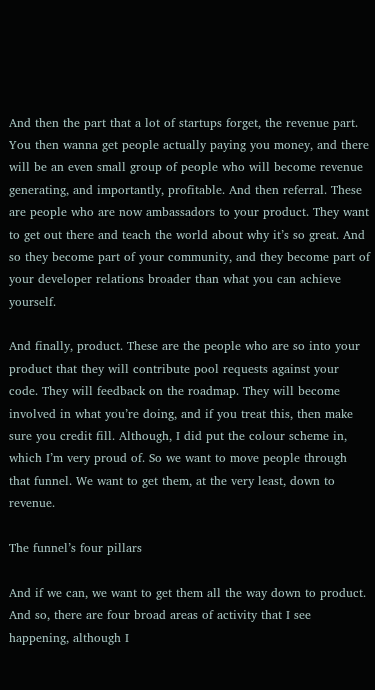And then the part that a lot of startups forget, the revenue part. You then wanna get people actually paying you money, and there will be an even small group of people who will become revenue generating, and importantly, profitable. And then referral. These are people who are now ambassadors to your product. They want to get out there and teach the world about why it’s so great. And so they become part of your community, and they become part of your developer relations broader than what you can achieve yourself.

And finally, product. These are the people who are so into your product that they will contribute pool requests against your code. They will feedback on the roadmap. They will become involved in what you’re doing, and if you treat this, then make sure you credit fill. Although, I did put the colour scheme in, which I’m very proud of. So we want to move people through that funnel. We want to get them, at the very least, down to revenue.

The funnel’s four pillars

And if we can, we want to get them all the way down to product. And so, there are four broad areas of activity that I see happening, although I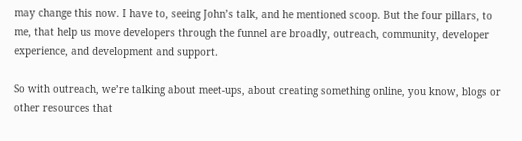may change this now. I have to, seeing John’s talk, and he mentioned scoop. But the four pillars, to me, that help us move developers through the funnel are broadly, outreach, community, developer experience, and development and support.

So with outreach, we’re talking about meet-ups, about creating something online, you know, blogs or other resources that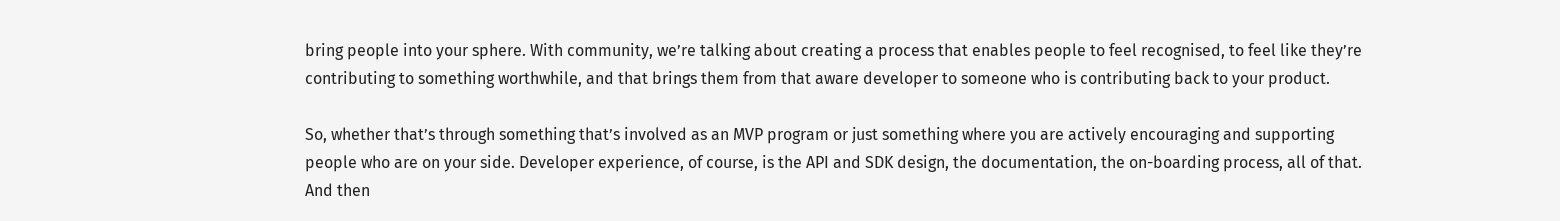bring people into your sphere. With community, we’re talking about creating a process that enables people to feel recognised, to feel like they’re contributing to something worthwhile, and that brings them from that aware developer to someone who is contributing back to your product.

So, whether that’s through something that’s involved as an MVP program or just something where you are actively encouraging and supporting people who are on your side. Developer experience, of course, is the API and SDK design, the documentation, the on-boarding process, all of that. And then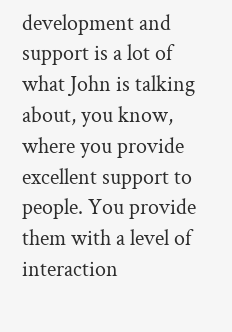development and support is a lot of what John is talking about, you know, where you provide excellent support to people. You provide them with a level of interaction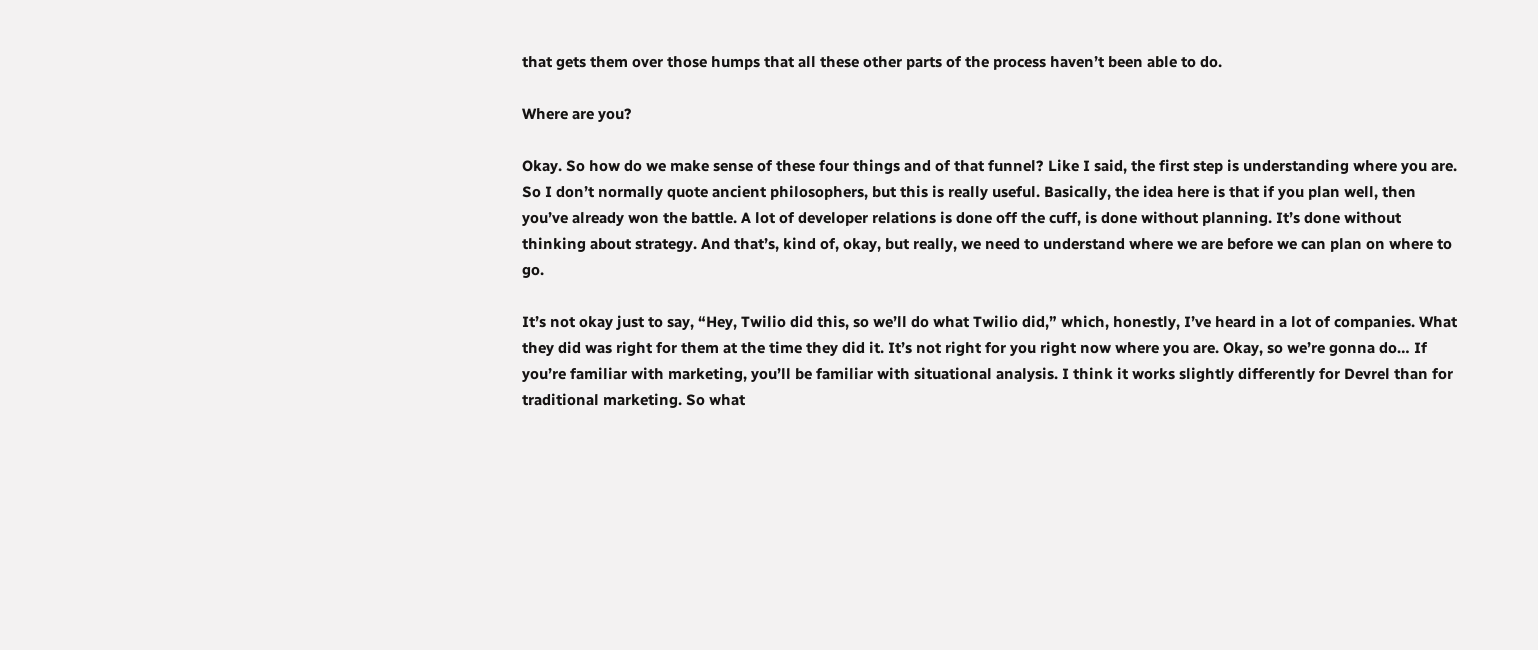that gets them over those humps that all these other parts of the process haven’t been able to do.

Where are you?

Okay. So how do we make sense of these four things and of that funnel? Like I said, the first step is understanding where you are. So I don’t normally quote ancient philosophers, but this is really useful. Basically, the idea here is that if you plan well, then you’ve already won the battle. A lot of developer relations is done off the cuff, is done without planning. It’s done without thinking about strategy. And that’s, kind of, okay, but really, we need to understand where we are before we can plan on where to go.

It’s not okay just to say, “Hey, Twilio did this, so we’ll do what Twilio did,” which, honestly, I’ve heard in a lot of companies. What they did was right for them at the time they did it. It’s not right for you right now where you are. Okay, so we’re gonna do… If you’re familiar with marketing, you’ll be familiar with situational analysis. I think it works slightly differently for Devrel than for traditional marketing. So what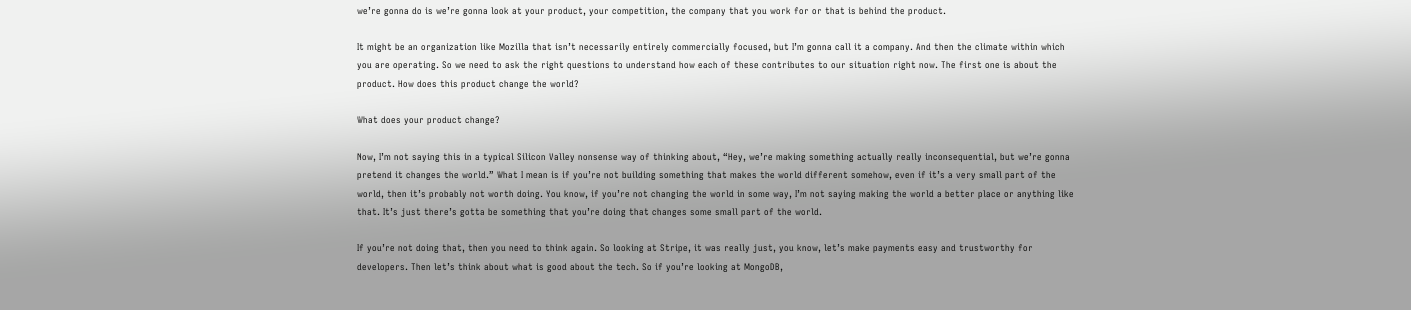we’re gonna do is we’re gonna look at your product, your competition, the company that you work for or that is behind the product.

It might be an organization like Mozilla that isn’t necessarily entirely commercially focused, but I’m gonna call it a company. And then the climate within which you are operating. So we need to ask the right questions to understand how each of these contributes to our situation right now. The first one is about the product. How does this product change the world?

What does your product change?

Now, I’m not saying this in a typical Silicon Valley nonsense way of thinking about, “Hey, we’re making something actually really inconsequential, but we’re gonna pretend it changes the world.” What I mean is if you’re not building something that makes the world different somehow, even if it’s a very small part of the world, then it’s probably not worth doing. You know, if you’re not changing the world in some way, I’m not saying making the world a better place or anything like that. It’s just there’s gotta be something that you’re doing that changes some small part of the world.

If you’re not doing that, then you need to think again. So looking at Stripe, it was really just, you know, let’s make payments easy and trustworthy for developers. Then let’s think about what is good about the tech. So if you’re looking at MongoDB,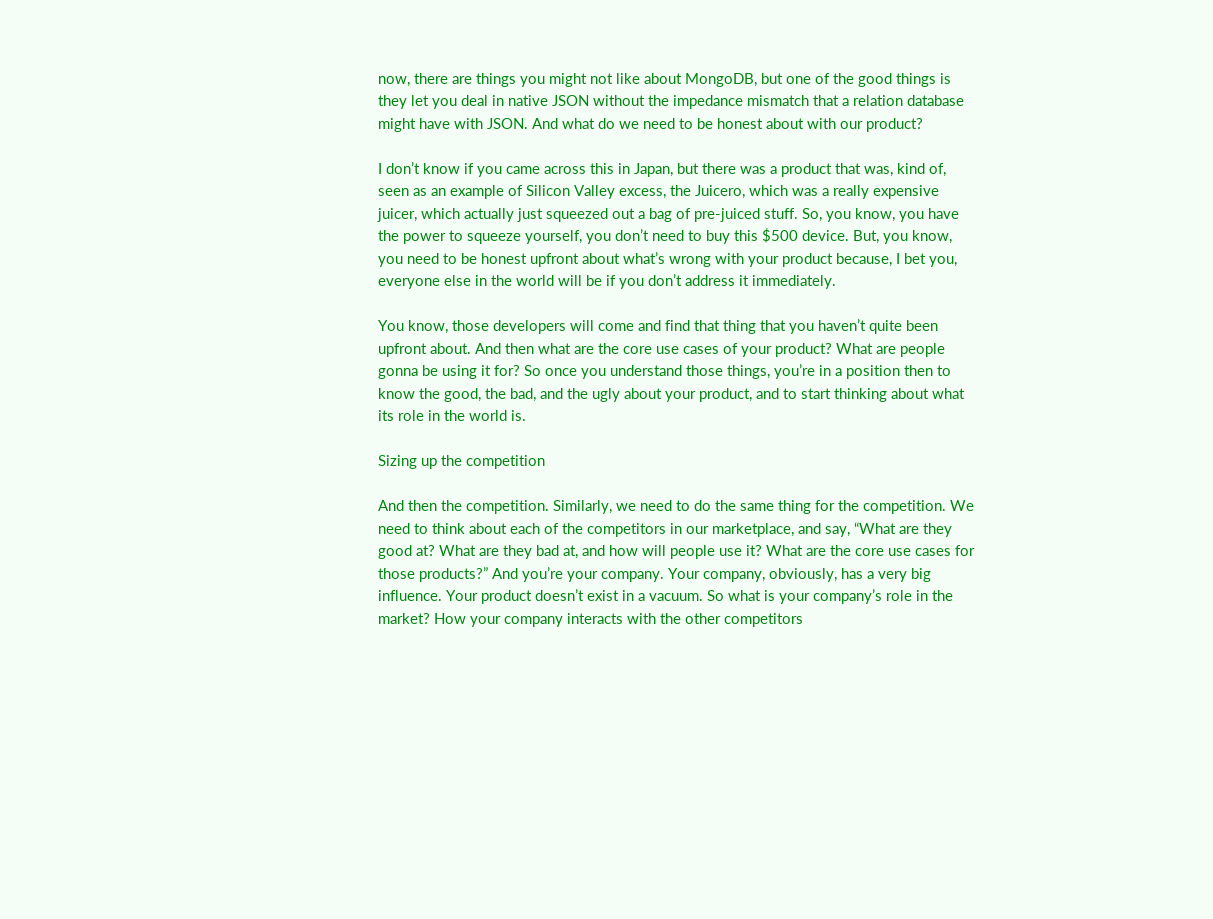now, there are things you might not like about MongoDB, but one of the good things is they let you deal in native JSON without the impedance mismatch that a relation database might have with JSON. And what do we need to be honest about with our product?

I don’t know if you came across this in Japan, but there was a product that was, kind of, seen as an example of Silicon Valley excess, the Juicero, which was a really expensive juicer, which actually just squeezed out a bag of pre-juiced stuff. So, you know, you have the power to squeeze yourself, you don’t need to buy this $500 device. But, you know, you need to be honest upfront about what’s wrong with your product because, I bet you, everyone else in the world will be if you don’t address it immediately.

You know, those developers will come and find that thing that you haven’t quite been upfront about. And then what are the core use cases of your product? What are people gonna be using it for? So once you understand those things, you’re in a position then to know the good, the bad, and the ugly about your product, and to start thinking about what its role in the world is.

Sizing up the competition

And then the competition. Similarly, we need to do the same thing for the competition. We need to think about each of the competitors in our marketplace, and say, “What are they good at? What are they bad at, and how will people use it? What are the core use cases for those products?” And you’re your company. Your company, obviously, has a very big influence. Your product doesn’t exist in a vacuum. So what is your company’s role in the market? How your company interacts with the other competitors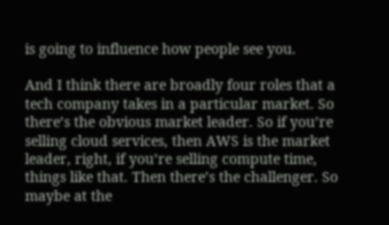is going to influence how people see you.

And I think there are broadly four roles that a tech company takes in a particular market. So there’s the obvious market leader. So if you’re selling cloud services, then AWS is the market leader, right, if you’re selling compute time, things like that. Then there’s the challenger. So maybe at the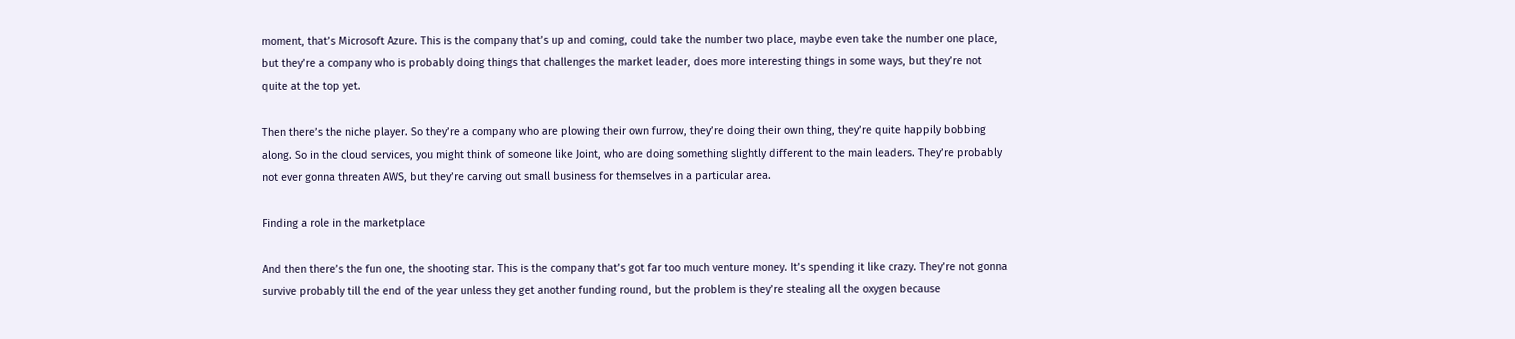moment, that’s Microsoft Azure. This is the company that’s up and coming, could take the number two place, maybe even take the number one place, but they’re a company who is probably doing things that challenges the market leader, does more interesting things in some ways, but they’re not quite at the top yet.

Then there’s the niche player. So they’re a company who are plowing their own furrow, they’re doing their own thing, they’re quite happily bobbing along. So in the cloud services, you might think of someone like Joint, who are doing something slightly different to the main leaders. They’re probably not ever gonna threaten AWS, but they’re carving out small business for themselves in a particular area.

Finding a role in the marketplace

And then there’s the fun one, the shooting star. This is the company that’s got far too much venture money. It’s spending it like crazy. They’re not gonna survive probably till the end of the year unless they get another funding round, but the problem is they’re stealing all the oxygen because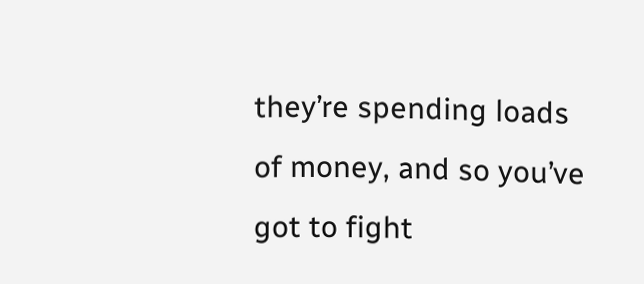they’re spending loads of money, and so you’ve got to fight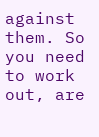against them. So you need to work out, are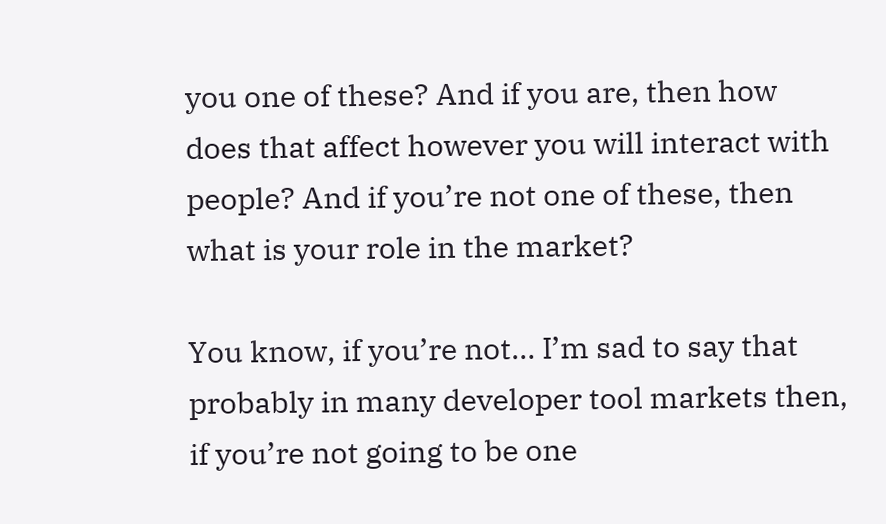you one of these? And if you are, then how does that affect however you will interact with people? And if you’re not one of these, then what is your role in the market?

You know, if you’re not… I’m sad to say that probably in many developer tool markets then, if you’re not going to be one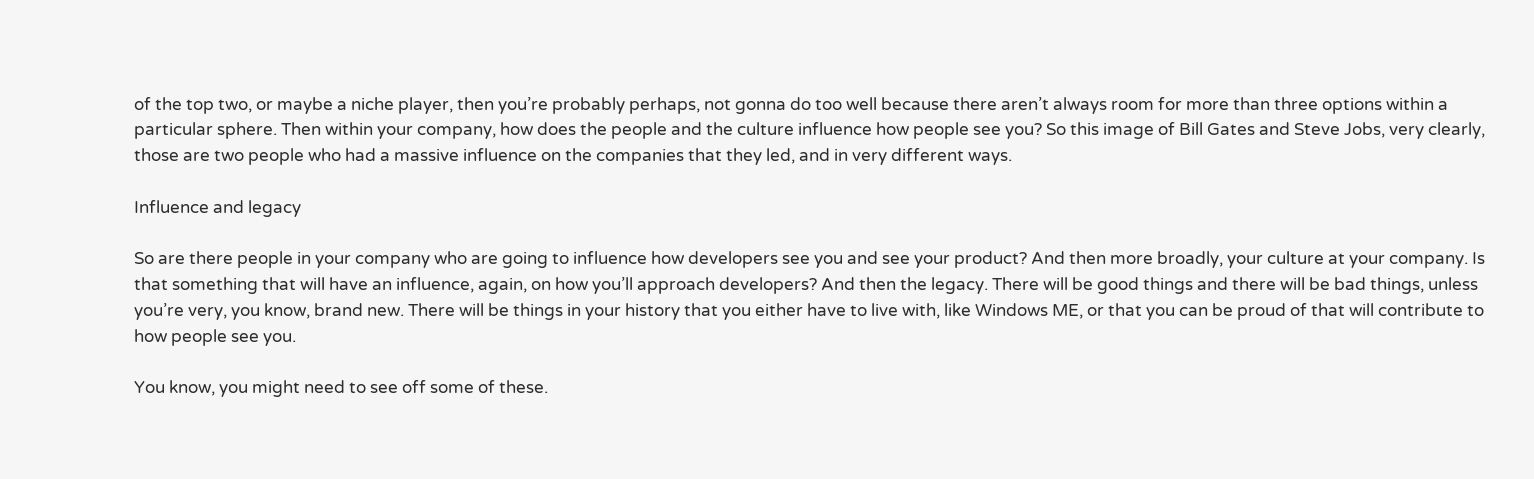of the top two, or maybe a niche player, then you’re probably perhaps, not gonna do too well because there aren’t always room for more than three options within a particular sphere. Then within your company, how does the people and the culture influence how people see you? So this image of Bill Gates and Steve Jobs, very clearly, those are two people who had a massive influence on the companies that they led, and in very different ways.

Influence and legacy

So are there people in your company who are going to influence how developers see you and see your product? And then more broadly, your culture at your company. Is that something that will have an influence, again, on how you’ll approach developers? And then the legacy. There will be good things and there will be bad things, unless you’re very, you know, brand new. There will be things in your history that you either have to live with, like Windows ME, or that you can be proud of that will contribute to how people see you.

You know, you might need to see off some of these.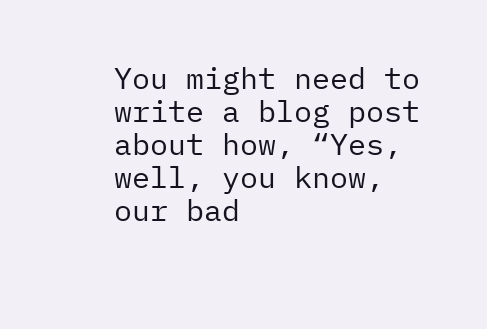You might need to write a blog post about how, “Yes, well, you know, our bad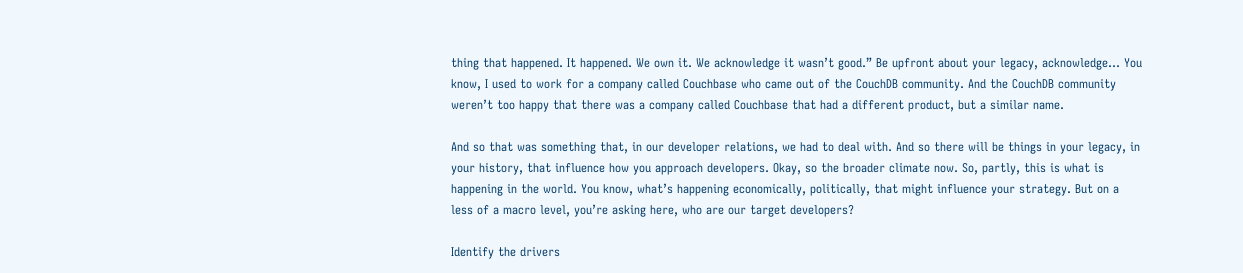thing that happened. It happened. We own it. We acknowledge it wasn’t good.” Be upfront about your legacy, acknowledge… You know, I used to work for a company called Couchbase who came out of the CouchDB community. And the CouchDB community weren’t too happy that there was a company called Couchbase that had a different product, but a similar name.

And so that was something that, in our developer relations, we had to deal with. And so there will be things in your legacy, in your history, that influence how you approach developers. Okay, so the broader climate now. So, partly, this is what is happening in the world. You know, what’s happening economically, politically, that might influence your strategy. But on a less of a macro level, you’re asking here, who are our target developers?

Identify the drivers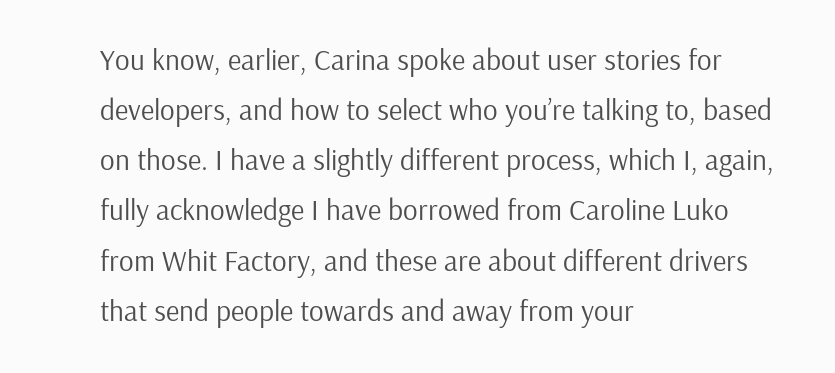You know, earlier, Carina spoke about user stories for developers, and how to select who you’re talking to, based on those. I have a slightly different process, which I, again, fully acknowledge I have borrowed from Caroline Luko from Whit Factory, and these are about different drivers that send people towards and away from your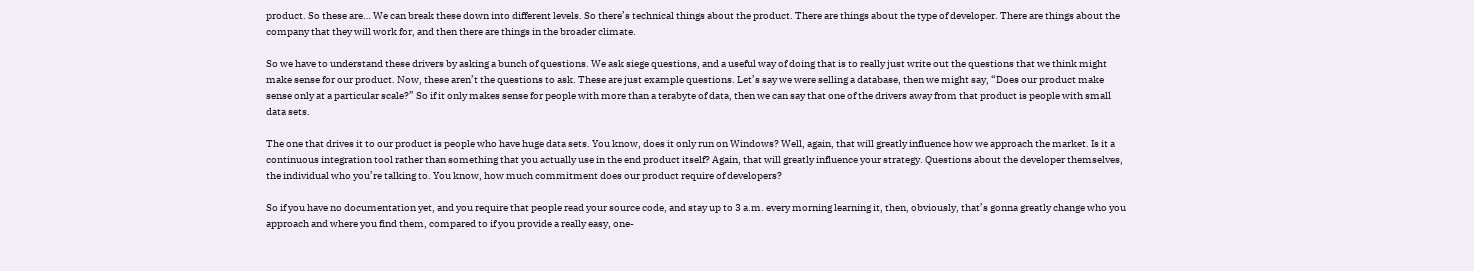product. So these are… We can break these down into different levels. So there’s technical things about the product. There are things about the type of developer. There are things about the company that they will work for, and then there are things in the broader climate.

So we have to understand these drivers by asking a bunch of questions. We ask siege questions, and a useful way of doing that is to really just write out the questions that we think might make sense for our product. Now, these aren’t the questions to ask. These are just example questions. Let’s say we were selling a database, then we might say, “Does our product make sense only at a particular scale?” So if it only makes sense for people with more than a terabyte of data, then we can say that one of the drivers away from that product is people with small data sets.

The one that drives it to our product is people who have huge data sets. You know, does it only run on Windows? Well, again, that will greatly influence how we approach the market. Is it a continuous integration tool rather than something that you actually use in the end product itself? Again, that will greatly influence your strategy. Questions about the developer themselves, the individual who you’re talking to. You know, how much commitment does our product require of developers?

So if you have no documentation yet, and you require that people read your source code, and stay up to 3 a.m. every morning learning it, then, obviously, that’s gonna greatly change who you approach and where you find them, compared to if you provide a really easy, one-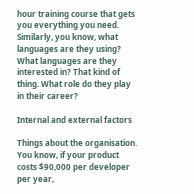hour training course that gets you everything you need. Similarly, you know, what languages are they using? What languages are they interested in? That kind of thing. What role do they play in their career?

Internal and external factors

Things about the organisation. You know, if your product costs $90,000 per developer per year,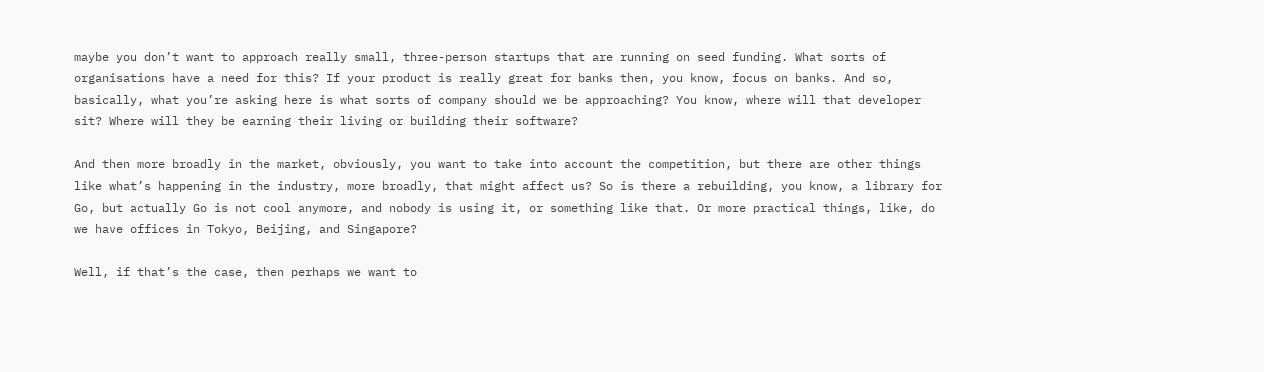maybe you don’t want to approach really small, three-person startups that are running on seed funding. What sorts of organisations have a need for this? If your product is really great for banks then, you know, focus on banks. And so, basically, what you’re asking here is what sorts of company should we be approaching? You know, where will that developer sit? Where will they be earning their living or building their software?

And then more broadly in the market, obviously, you want to take into account the competition, but there are other things like what’s happening in the industry, more broadly, that might affect us? So is there a rebuilding, you know, a library for Go, but actually Go is not cool anymore, and nobody is using it, or something like that. Or more practical things, like, do we have offices in Tokyo, Beijing, and Singapore?

Well, if that’s the case, then perhaps we want to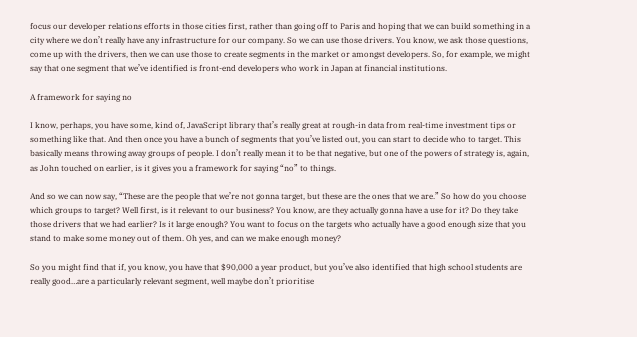focus our developer relations efforts in those cities first, rather than going off to Paris and hoping that we can build something in a city where we don’t really have any infrastructure for our company. So we can use those drivers. You know, we ask those questions, come up with the drivers, then we can use those to create segments in the market or amongst developers. So, for example, we might say that one segment that we’ve identified is front-end developers who work in Japan at financial institutions.

A framework for saying no

I know, perhaps, you have some, kind of, JavaScript library that’s really great at rough-in data from real-time investment tips or something like that. And then once you have a bunch of segments that you’ve listed out, you can start to decide who to target. This basically means throwing away groups of people. I don’t really mean it to be that negative, but one of the powers of strategy is, again, as John touched on earlier, is it gives you a framework for saying “no” to things.

And so we can now say, “These are the people that we’re not gonna target, but these are the ones that we are.” So how do you choose which groups to target? Well first, is it relevant to our business? You know, are they actually gonna have a use for it? Do they take those drivers that we had earlier? Is it large enough? You want to focus on the targets who actually have a good enough size that you stand to make some money out of them. Oh yes, and can we make enough money?

So you might find that if, you know, you have that $90,000 a year product, but you’ve also identified that high school students are really good…are a particularly relevant segment, well maybe don’t prioritise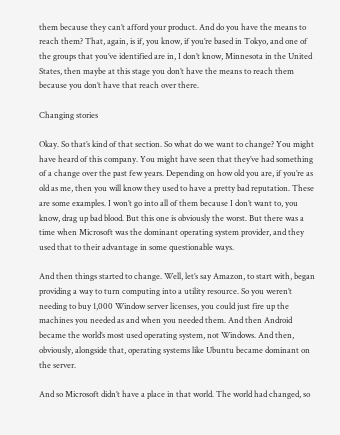them because they can’t afford your product. And do you have the means to reach them? That, again, is if, you know, if you’re based in Tokyo, and one of the groups that you’ve identified are in, I don’t know, Minnesota in the United States, then maybe at this stage you don’t have the means to reach them because you don’t have that reach over there.

Changing stories

Okay. So that’s kind of that section. So what do we want to change? You might have heard of this company. You might have seen that they’ve had something of a change over the past few years. Depending on how old you are, if you’re as old as me, then you will know they used to have a pretty bad reputation. These are some examples. I won’t go into all of them because I don’t want to, you know, drag up bad blood. But this one is obviously the worst. But there was a time when Microsoft was the dominant operating system provider, and they used that to their advantage in some questionable ways.

And then things started to change. Well, let’s say Amazon, to start with, began providing a way to turn computing into a utility resource. So you weren’t needing to buy 1,000 Window server licenses, you could just fire up the machines you needed as and when you needed them. And then Android became the world’s most used operating system, not Windows. And then, obviously, alongside that, operating systems like Ubuntu became dominant on the server.

And so Microsoft didn’t have a place in that world. The world had changed, so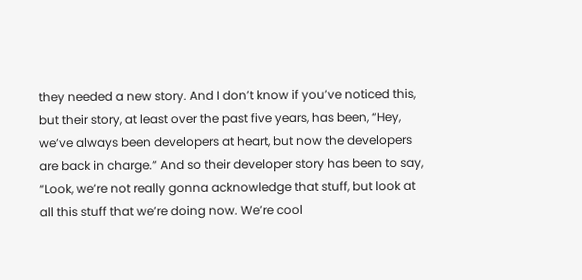they needed a new story. And I don’t know if you’ve noticed this, but their story, at least over the past five years, has been, “Hey, we’ve always been developers at heart, but now the developers are back in charge.” And so their developer story has been to say, “Look, we’re not really gonna acknowledge that stuff, but look at all this stuff that we’re doing now. We’re cool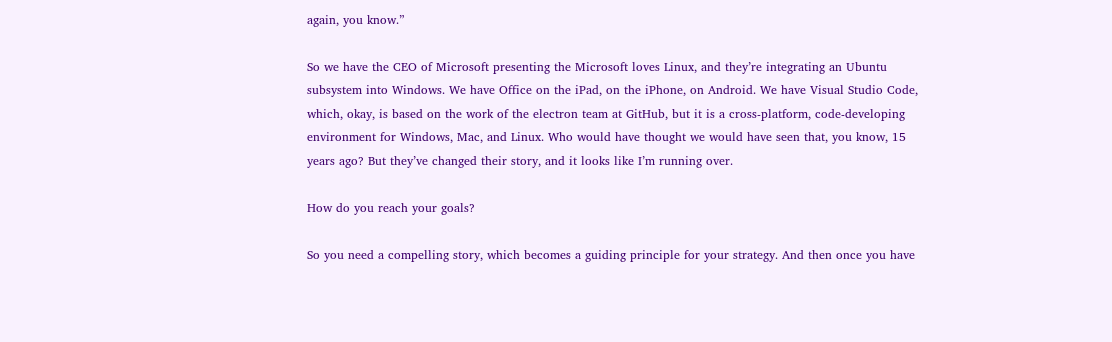again, you know.”

So we have the CEO of Microsoft presenting the Microsoft loves Linux, and they’re integrating an Ubuntu subsystem into Windows. We have Office on the iPad, on the iPhone, on Android. We have Visual Studio Code, which, okay, is based on the work of the electron team at GitHub, but it is a cross-platform, code-developing environment for Windows, Mac, and Linux. Who would have thought we would have seen that, you know, 15 years ago? But they’ve changed their story, and it looks like I’m running over.

How do you reach your goals?

So you need a compelling story, which becomes a guiding principle for your strategy. And then once you have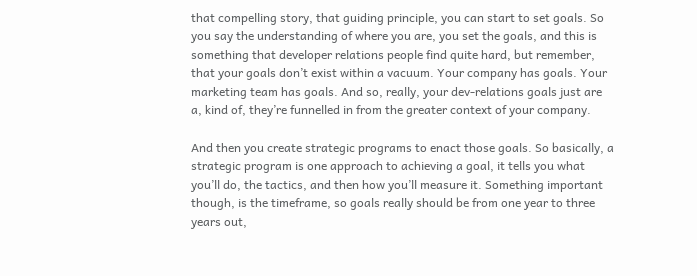that compelling story, that guiding principle, you can start to set goals. So you say the understanding of where you are, you set the goals, and this is something that developer relations people find quite hard, but remember, that your goals don’t exist within a vacuum. Your company has goals. Your marketing team has goals. And so, really, your dev-relations goals just are a, kind of, they’re funnelled in from the greater context of your company.

And then you create strategic programs to enact those goals. So basically, a strategic program is one approach to achieving a goal, it tells you what you’ll do, the tactics, and then how you’ll measure it. Something important though, is the timeframe, so goals really should be from one year to three years out,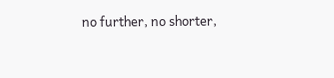no further, no shorter,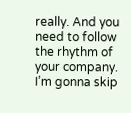really. And you need to follow the rhythm of your company. I’m gonna skip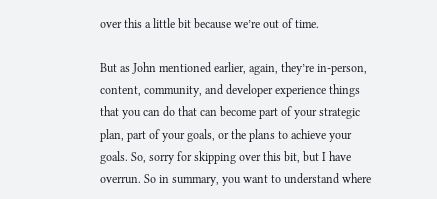over this a little bit because we’re out of time.

But as John mentioned earlier, again, they’re in-person, content, community, and developer experience things that you can do that can become part of your strategic plan, part of your goals, or the plans to achieve your goals. So, sorry for skipping over this bit, but I have overrun. So in summary, you want to understand where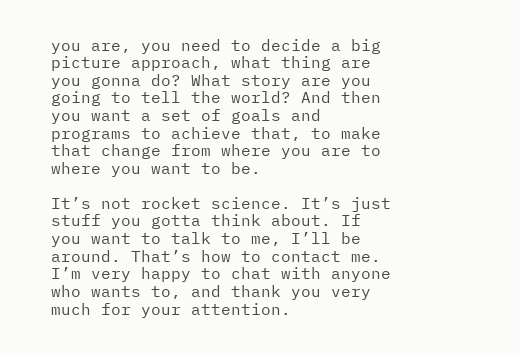you are, you need to decide a big picture approach, what thing are you gonna do? What story are you going to tell the world? And then you want a set of goals and programs to achieve that, to make that change from where you are to where you want to be.

It’s not rocket science. It’s just stuff you gotta think about. If you want to talk to me, I’ll be around. That’s how to contact me. I’m very happy to chat with anyone who wants to, and thank you very much for your attention.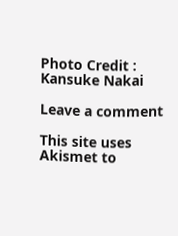Photo Credit : Kansuke Nakai

Leave a comment

This site uses Akismet to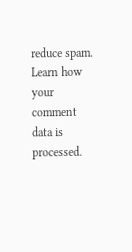reduce spam. Learn how your comment data is processed.